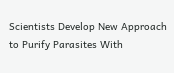Scientists Develop New Approach to Purify Parasites With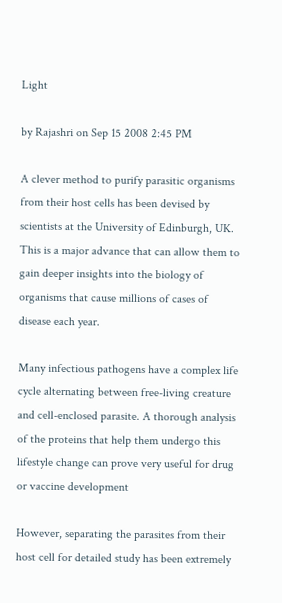Light

by Rajashri on Sep 15 2008 2:45 PM

A clever method to purify parasitic organisms from their host cells has been devised by scientists at the University of Edinburgh, UK. This is a major advance that can allow them to gain deeper insights into the biology of organisms that cause millions of cases of disease each year.

Many infectious pathogens have a complex life cycle alternating between free-living creature and cell-enclosed parasite. A thorough analysis of the proteins that help them undergo this lifestyle change can prove very useful for drug or vaccine development

However, separating the parasites from their host cell for detailed study has been extremely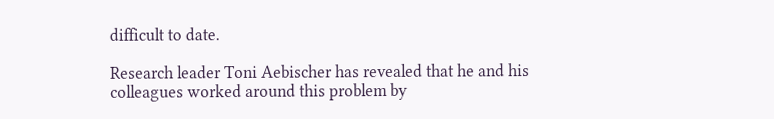difficult to date.

Research leader Toni Aebischer has revealed that he and his colleagues worked around this problem by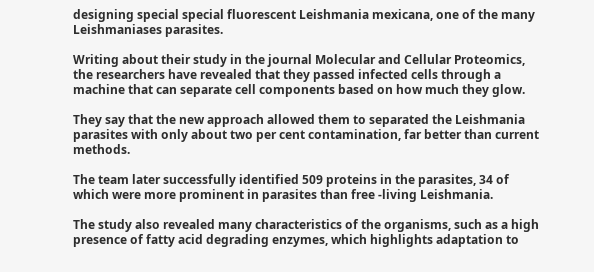designing special special fluorescent Leishmania mexicana, one of the many Leishmaniases parasites.

Writing about their study in the journal Molecular and Cellular Proteomics, the researchers have revealed that they passed infected cells through a machine that can separate cell components based on how much they glow.

They say that the new approach allowed them to separated the Leishmania parasites with only about two per cent contamination, far better than current methods.

The team later successfully identified 509 proteins in the parasites, 34 of which were more prominent in parasites than free -living Leishmania.

The study also revealed many characteristics of the organisms, such as a high presence of fatty acid degrading enzymes, which highlights adaptation to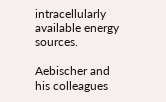intracellularly available energy sources.

Aebischer and his colleagues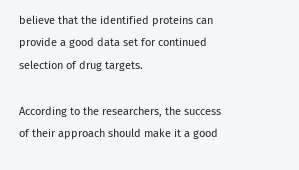believe that the identified proteins can provide a good data set for continued selection of drug targets.

According to the researchers, the success of their approach should make it a good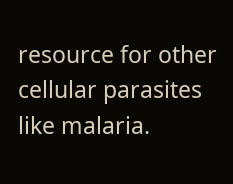resource for other cellular parasites like malaria.